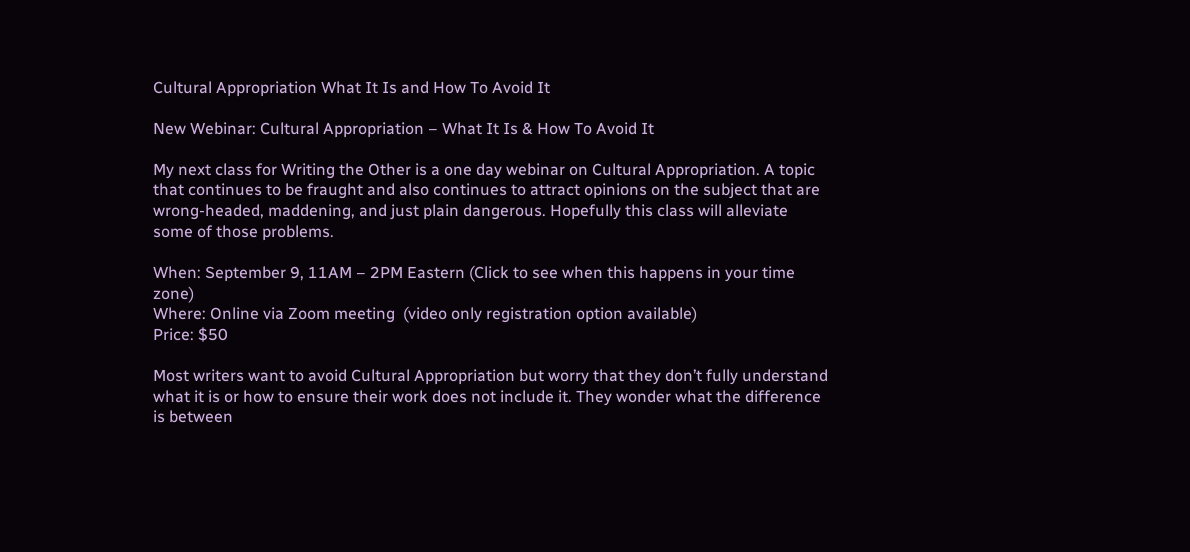Cultural Appropriation What It Is and How To Avoid It

New Webinar: Cultural Appropriation – What It Is & How To Avoid It

My next class for Writing the Other is a one day webinar on Cultural Appropriation. A topic that continues to be fraught and also continues to attract opinions on the subject that are wrong-headed, maddening, and just plain dangerous. Hopefully this class will alleviate some of those problems.

When: September 9, 11AM – 2PM Eastern (Click to see when this happens in your time zone)
Where: Online via Zoom meeting  (video only registration option available)
Price: $50

Most writers want to avoid Cultural Appropriation but worry that they don’t fully understand what it is or how to ensure their work does not include it. They wonder what the difference is between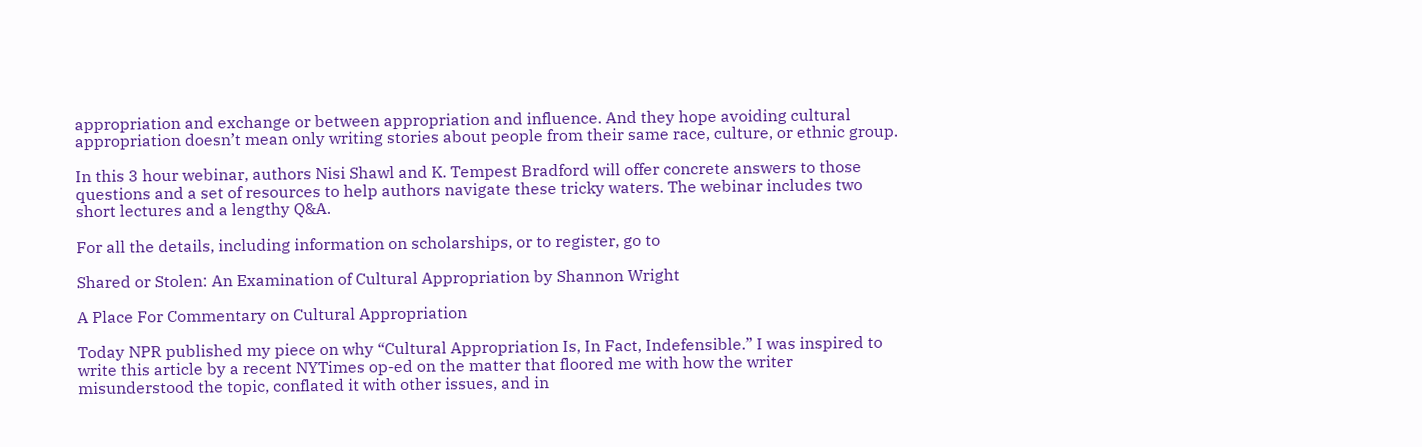appropriation and exchange or between appropriation and influence. And they hope avoiding cultural appropriation doesn’t mean only writing stories about people from their same race, culture, or ethnic group.

In this 3 hour webinar, authors Nisi Shawl and K. Tempest Bradford will offer concrete answers to those questions and a set of resources to help authors navigate these tricky waters. The webinar includes two short lectures and a lengthy Q&A.

For all the details, including information on scholarships, or to register, go to

Shared or Stolen: An Examination of Cultural Appropriation by Shannon Wright

A Place For Commentary on Cultural Appropriation

Today NPR published my piece on why “Cultural Appropriation Is, In Fact, Indefensible.” I was inspired to write this article by a recent NYTimes op-ed on the matter that floored me with how the writer misunderstood the topic, conflated it with other issues, and in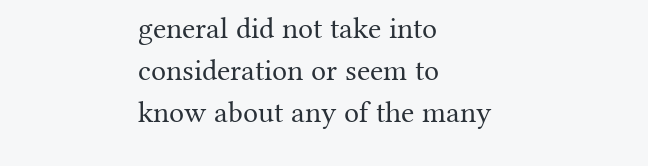general did not take into consideration or seem to know about any of the many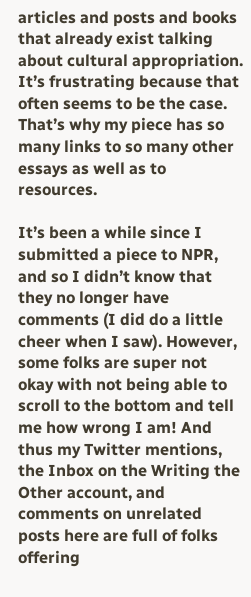articles and posts and books that already exist talking about cultural appropriation. It’s frustrating because that often seems to be the case. That’s why my piece has so many links to so many other essays as well as to resources.

It’s been a while since I submitted a piece to NPR, and so I didn’t know that they no longer have comments (I did do a little cheer when I saw). However, some folks are super not okay with not being able to scroll to the bottom and tell me how wrong I am! And thus my Twitter mentions, the Inbox on the Writing the Other account, and comments on unrelated posts here are full of folks offering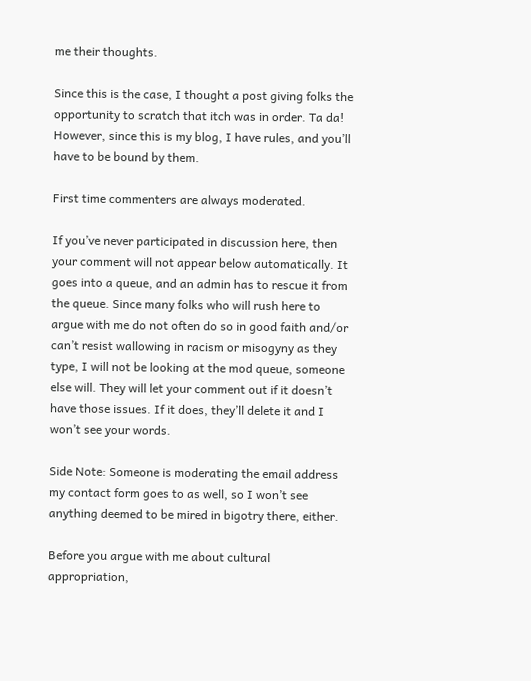me their thoughts.

Since this is the case, I thought a post giving folks the opportunity to scratch that itch was in order. Ta da! However, since this is my blog, I have rules, and you’ll have to be bound by them.

First time commenters are always moderated.

If you’ve never participated in discussion here, then your comment will not appear below automatically. It goes into a queue, and an admin has to rescue it from the queue. Since many folks who will rush here to argue with me do not often do so in good faith and/or can’t resist wallowing in racism or misogyny as they type, I will not be looking at the mod queue, someone else will. They will let your comment out if it doesn’t have those issues. If it does, they’ll delete it and I won’t see your words.

Side Note: Someone is moderating the email address my contact form goes to as well, so I won’t see anything deemed to be mired in bigotry there, either.

Before you argue with me about cultural appropriation,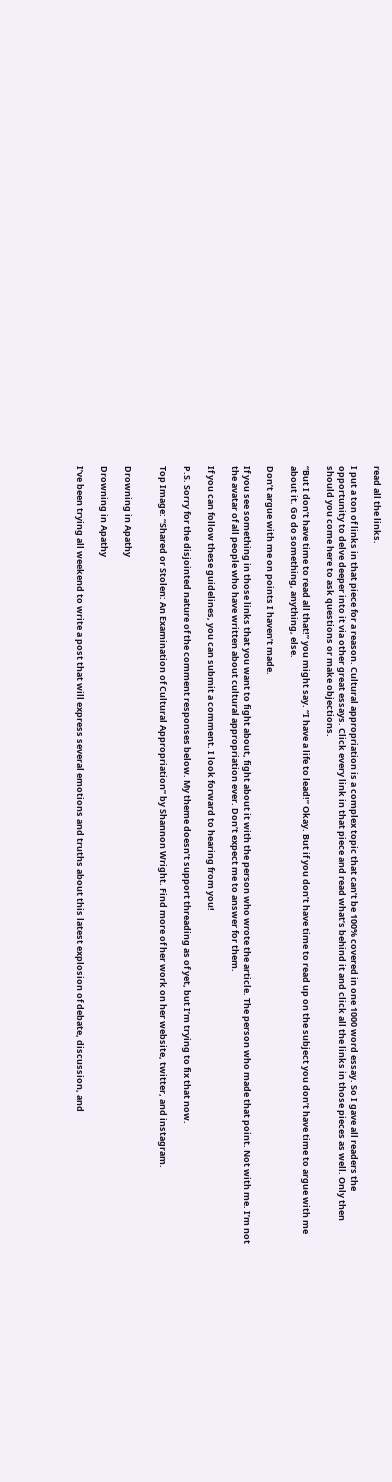read all the links.

I put a ton of links in that piece for a reason. Cultural appropriation is a complex topic that can’t be 100% covered in one 1000 word essay. So I gave all readers the opportunity to delve deeper into it via other great essays. Click every link in that piece and read what’s behind it and click all the links in those pieces as well. Only then should you come here to ask questions or make objections.

“But I don’t have time to read all that!” you might say. “I have a life to lead!” Okay. But if you don’t have time to read up on the subject you don’t have time to argue with me about it. Go do something, anything, else.

Don’t argue with me on points I haven’t made.

If you see something in those links that you want to fight about, fight about it with the person who wrote the article. The person who made that point. Not with me. I’m not the avatar of all people who have written about cultural appropriation ever. Don’t expect me to answer for them.

If you can follow these guidelines, you can submit a comment. I look forward to hearing from you!

P.S. Sorry for the disjointed nature of the comment responses below. My theme doesn’t support threading as of yet, but I’m trying to fix that now.

Top Image: “Shared or Stolen: An Examination of Cultural Appropriation” by Shannon Wright. Find more of her work on her website, twitter, and instagram.


Drowning in Apathy

Drowning in Apathy

I’ve been trying all weekend to write a post that will express several emotions and truths about this latest explosion of debate, discussion, and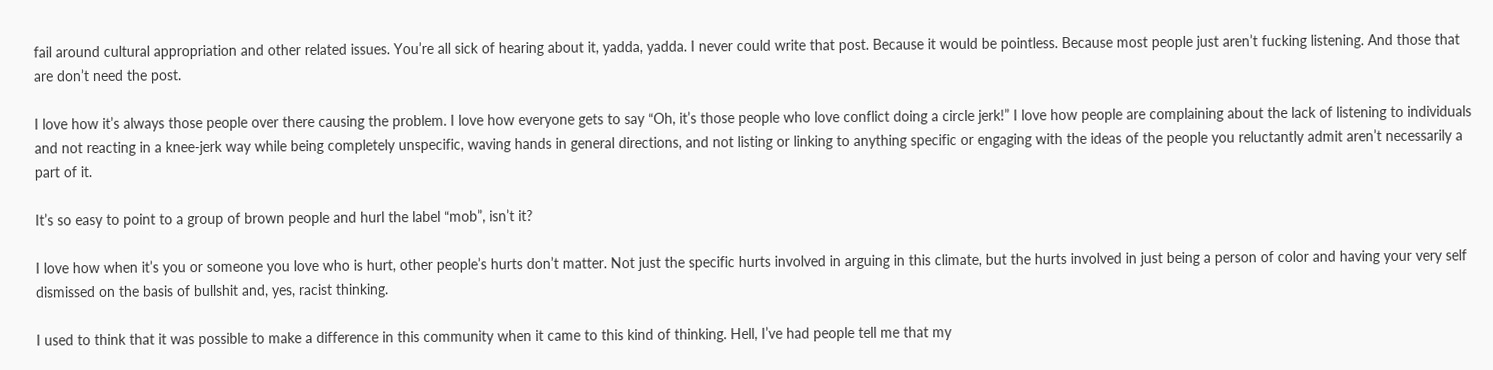fail around cultural appropriation and other related issues. You’re all sick of hearing about it, yadda, yadda. I never could write that post. Because it would be pointless. Because most people just aren’t fucking listening. And those that are don’t need the post.

I love how it’s always those people over there causing the problem. I love how everyone gets to say “Oh, it’s those people who love conflict doing a circle jerk!” I love how people are complaining about the lack of listening to individuals and not reacting in a knee-jerk way while being completely unspecific, waving hands in general directions, and not listing or linking to anything specific or engaging with the ideas of the people you reluctantly admit aren’t necessarily a part of it.

It’s so easy to point to a group of brown people and hurl the label “mob”, isn’t it?

I love how when it’s you or someone you love who is hurt, other people’s hurts don’t matter. Not just the specific hurts involved in arguing in this climate, but the hurts involved in just being a person of color and having your very self dismissed on the basis of bullshit and, yes, racist thinking.

I used to think that it was possible to make a difference in this community when it came to this kind of thinking. Hell, I’ve had people tell me that my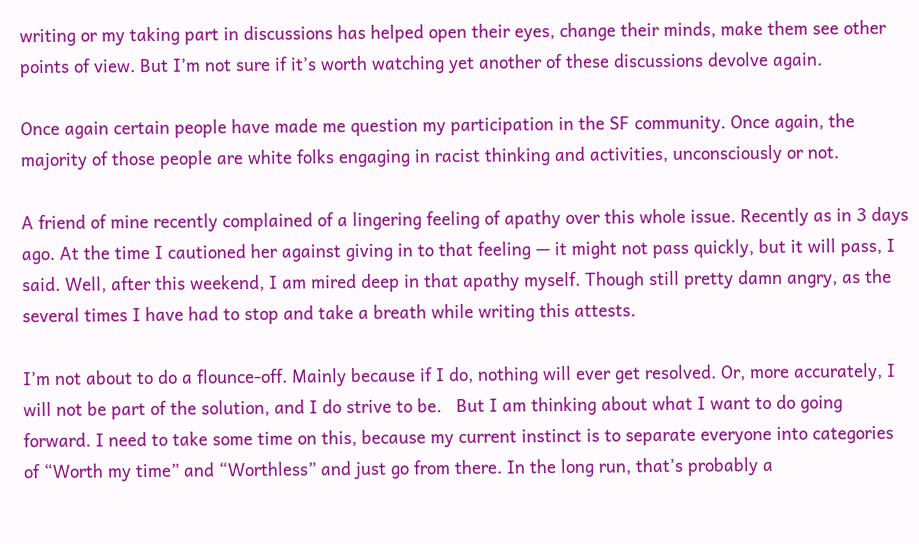writing or my taking part in discussions has helped open their eyes, change their minds, make them see other points of view. But I’m not sure if it’s worth watching yet another of these discussions devolve again.

Once again certain people have made me question my participation in the SF community. Once again, the majority of those people are white folks engaging in racist thinking and activities, unconsciously or not.

A friend of mine recently complained of a lingering feeling of apathy over this whole issue. Recently as in 3 days ago. At the time I cautioned her against giving in to that feeling — it might not pass quickly, but it will pass, I said. Well, after this weekend, I am mired deep in that apathy myself. Though still pretty damn angry, as the several times I have had to stop and take a breath while writing this attests.

I’m not about to do a flounce-off. Mainly because if I do, nothing will ever get resolved. Or, more accurately, I will not be part of the solution, and I do strive to be.   But I am thinking about what I want to do going forward. I need to take some time on this, because my current instinct is to separate everyone into categories of “Worth my time” and “Worthless” and just go from there. In the long run, that’s probably a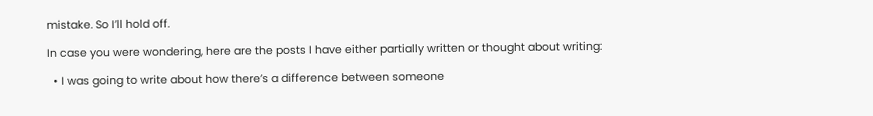mistake. So I’ll hold off.

In case you were wondering, here are the posts I have either partially written or thought about writing:

  • I was going to write about how there’s a difference between someone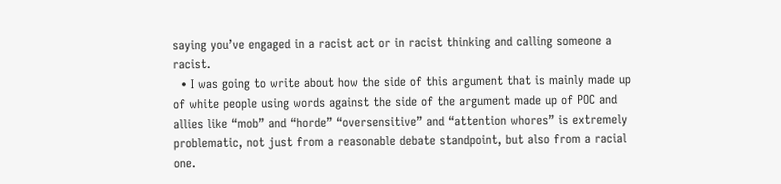saying you’ve engaged in a racist act or in racist thinking and calling someone a racist.
  • I was going to write about how the side of this argument that is mainly made up of white people using words against the side of the argument made up of POC and allies like “mob” and “horde” “oversensitive” and “attention whores” is extremely problematic, not just from a reasonable debate standpoint, but also from a racial one.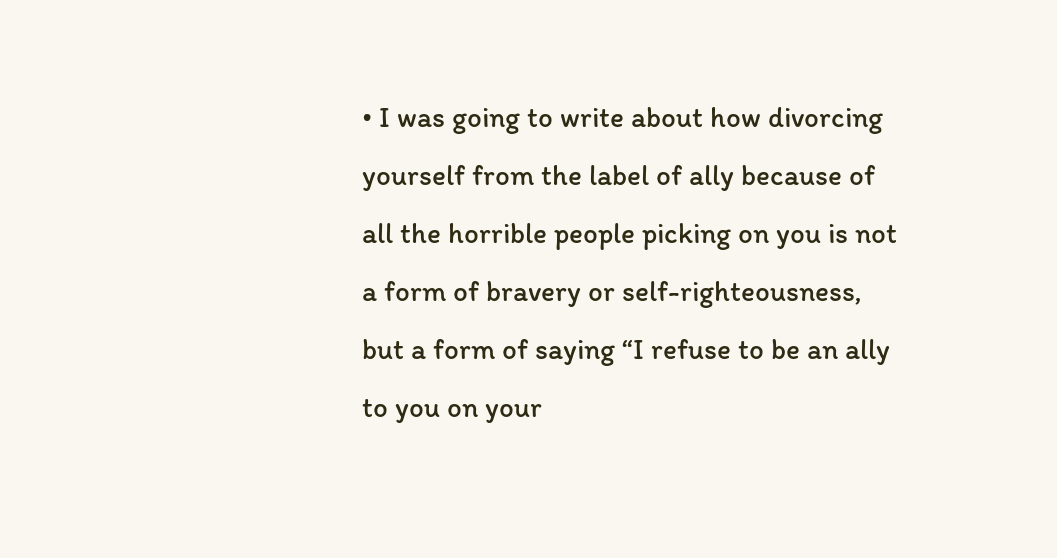• I was going to write about how divorcing yourself from the label of ally because of all the horrible people picking on you is not a form of bravery or self-righteousness, but a form of saying “I refuse to be an ally to you on your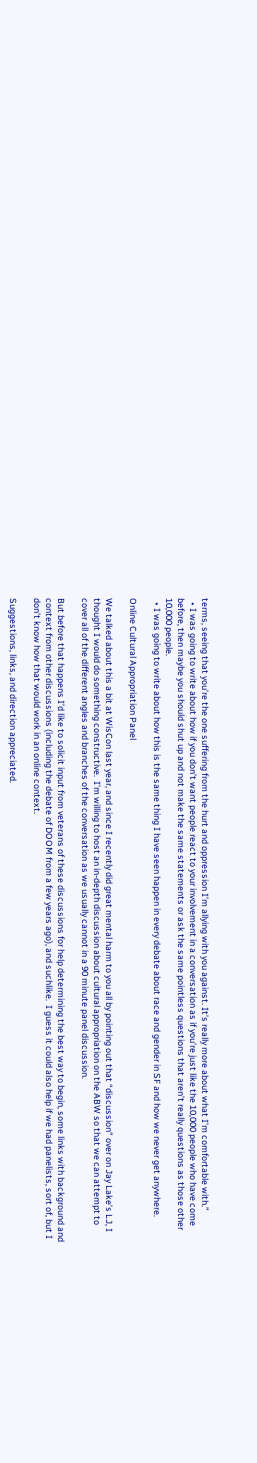terms, seeing that you’re the one suffering from the hurt and oppression I’m allying with you against. It’s really more about what I’m comfortable with.”
  • I was going to write about how if you don’t want people react to your involvement in a conversation as if you’re just like the 10,000 people who have come before, then maybe you should shut up and not make the same statements or ask the same pointless questions that aren’t really questions as those other 10,000 people.
  • I was going to write about how this is the same thing I have seen happen in every debate about race and gender in SF and how we never get anywhere.

Online Cultural Appropriation Panel

We talked about this a bit at WisCon last year, and since I recently did great mental harm to you all by pointing out that “discussion” over on Jay Lake’s LJ, I thought I would do something constructive.  I’m willing to host an in-depth discussion about cultural appropriation on the ABW so that we can attempt to cover all of the different angles and branches of the conversation as we usually cannot in a 90 minute panel discussion.

But before that happens I’d like to solicit input from veterans of these discussions for help determining the best way to begin, some links with background and context from other discussions (including the debate of DOOM from a few years ago), and suchlike.  I guess it could also help if we had panelists, sort of, but I don’t know how that would work in an online context.

Suggestions, links, and direction appreciated.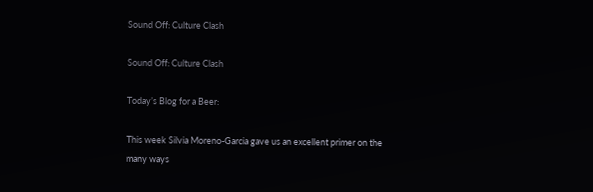Sound Off: Culture Clash

Sound Off: Culture Clash

Today’s Blog for a Beer:

This week Silvia Moreno-Garcia gave us an excellent primer on the many ways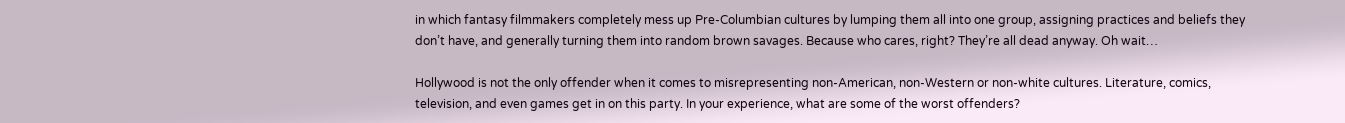in which fantasy filmmakers completely mess up Pre-Columbian cultures by lumping them all into one group, assigning practices and beliefs they don’t have, and generally turning them into random brown savages. Because who cares, right? They’re all dead anyway. Oh wait…

Hollywood is not the only offender when it comes to misrepresenting non-American, non-Western or non-white cultures. Literature, comics, television, and even games get in on this party. In your experience, what are some of the worst offenders?